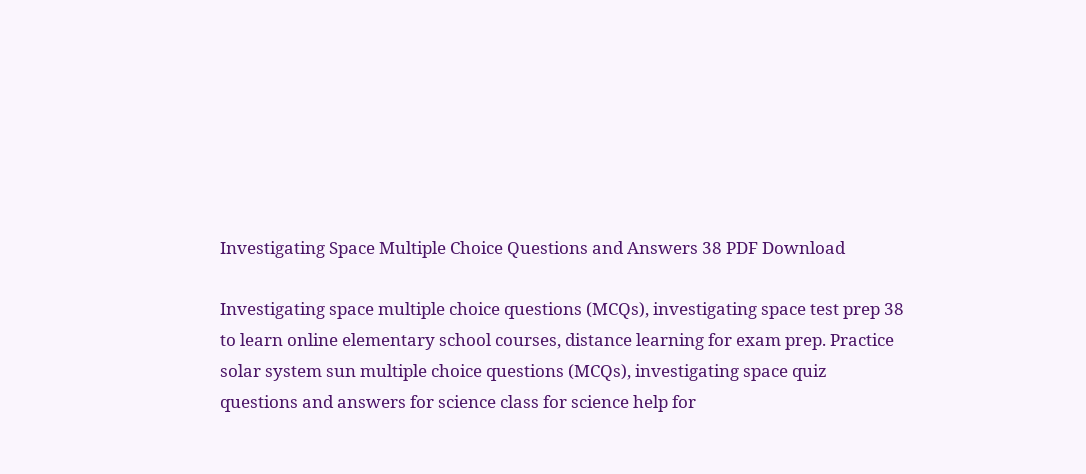Investigating Space Multiple Choice Questions and Answers 38 PDF Download

Investigating space multiple choice questions (MCQs), investigating space test prep 38 to learn online elementary school courses, distance learning for exam prep. Practice solar system sun multiple choice questions (MCQs), investigating space quiz questions and answers for science class for science help for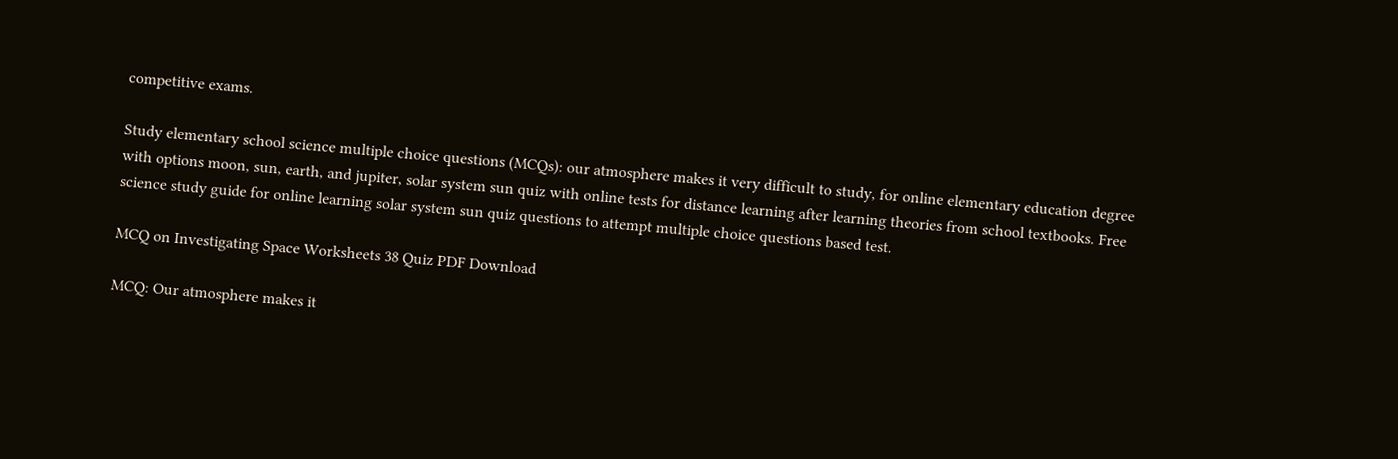competitive exams.

Study elementary school science multiple choice questions (MCQs): our atmosphere makes it very difficult to study, for online elementary education degree with options moon, sun, earth, and jupiter, solar system sun quiz with online tests for distance learning after learning theories from school textbooks. Free science study guide for online learning solar system sun quiz questions to attempt multiple choice questions based test.

MCQ on Investigating Space Worksheets 38 Quiz PDF Download

MCQ: Our atmosphere makes it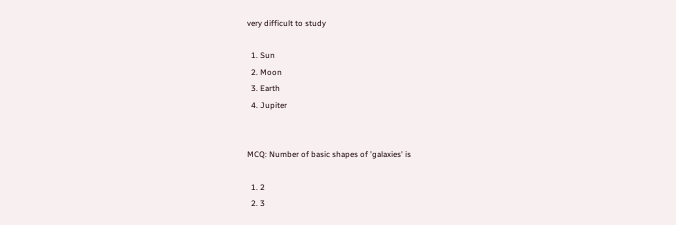very difficult to study

  1. Sun
  2. Moon
  3. Earth
  4. Jupiter


MCQ: Number of basic shapes of 'galaxies' is

  1. 2
  2. 3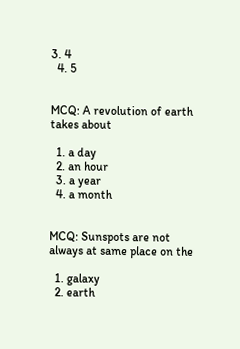3. 4
  4. 5


MCQ: A revolution of earth takes about

  1. a day
  2. an hour
  3. a year
  4. a month


MCQ: Sunspots are not always at same place on the

  1. galaxy
  2. earth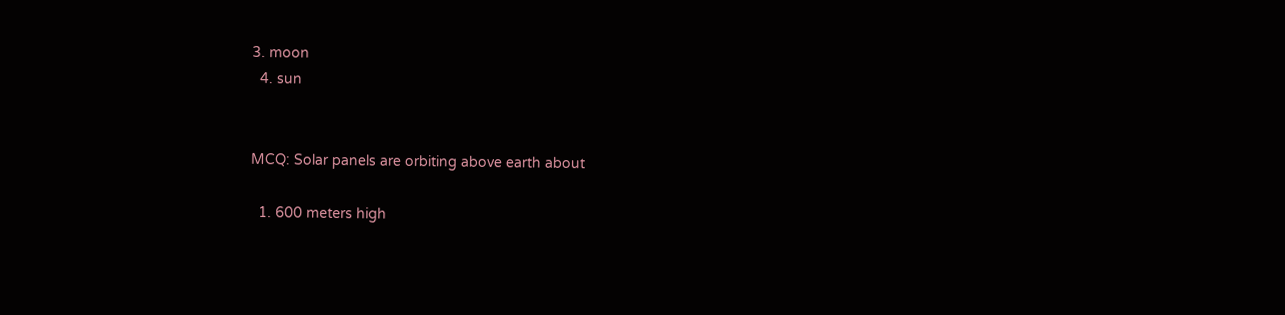3. moon
  4. sun


MCQ: Solar panels are orbiting above earth about

  1. 600 meters high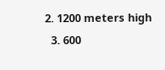2. 1200 meters high
  3. 600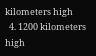kilometers high
  4. 1200 kilometers high